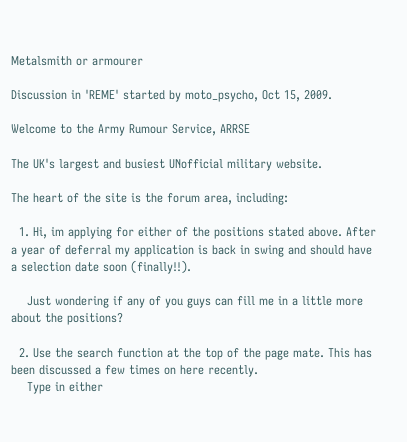Metalsmith or armourer

Discussion in 'REME' started by moto_psycho, Oct 15, 2009.

Welcome to the Army Rumour Service, ARRSE

The UK's largest and busiest UNofficial military website.

The heart of the site is the forum area, including:

  1. Hi, im applying for either of the positions stated above. After a year of deferral my application is back in swing and should have a selection date soon (finally!!).

    Just wondering if any of you guys can fill me in a little more about the positions?

  2. Use the search function at the top of the page mate. This has been discussed a few times on here recently.
    Type in either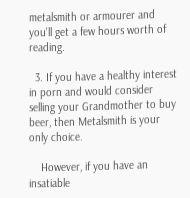metalsmith or armourer and you'll get a few hours worth of reading.

  3. If you have a healthy interest in porn and would consider selling your Grandmother to buy beer, then Metalsmith is your only choice.

    However, if you have an insatiable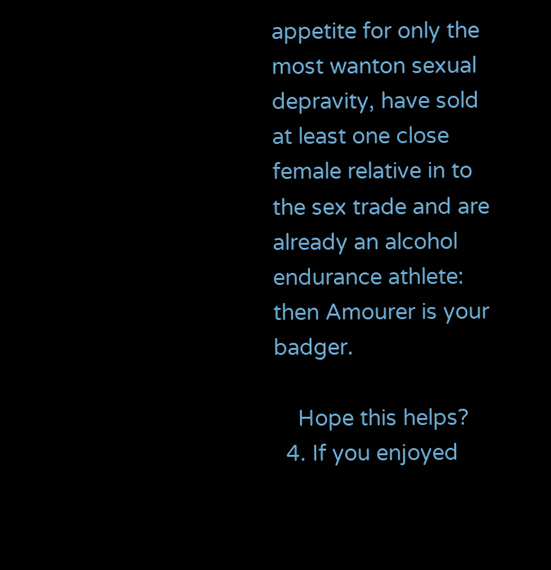appetite for only the most wanton sexual depravity, have sold at least one close female relative in to the sex trade and are already an alcohol endurance athlete: then Amourer is your badger.

    Hope this helps?
  4. If you enjoyed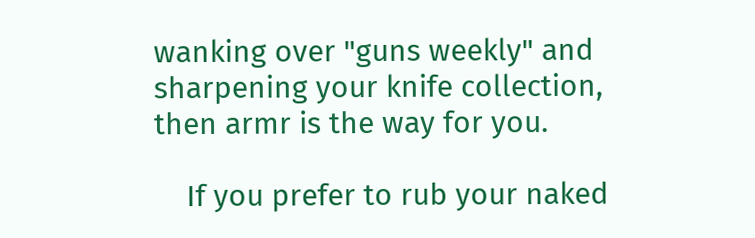wanking over "guns weekly" and sharpening your knife collection, then armr is the way for you.

    If you prefer to rub your naked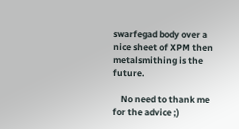swarfegad body over a nice sheet of XPM then metalsmithing is the future.

    No need to thank me for the advice ;)